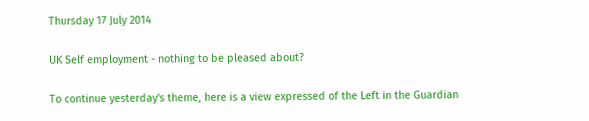Thursday 17 July 2014

UK Self employment - nothing to be pleased about?

To continue yesterday's theme, here is a view expressed of the Left in the Guardian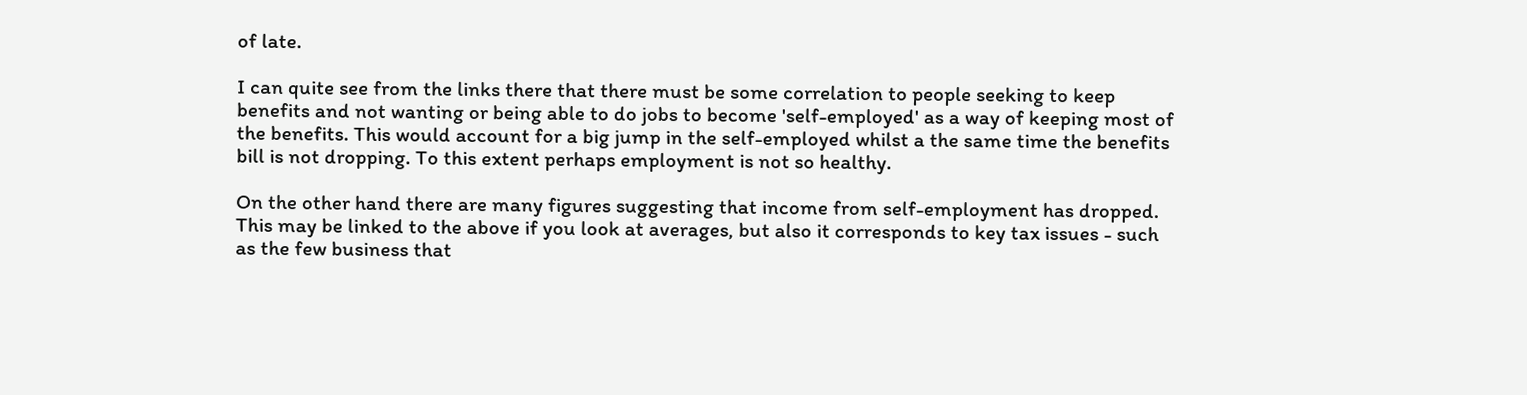of late.

I can quite see from the links there that there must be some correlation to people seeking to keep benefits and not wanting or being able to do jobs to become 'self-employed' as a way of keeping most of the benefits. This would account for a big jump in the self-employed whilst a the same time the benefits bill is not dropping. To this extent perhaps employment is not so healthy.

On the other hand there are many figures suggesting that income from self-employment has dropped. This may be linked to the above if you look at averages, but also it corresponds to key tax issues - such as the few business that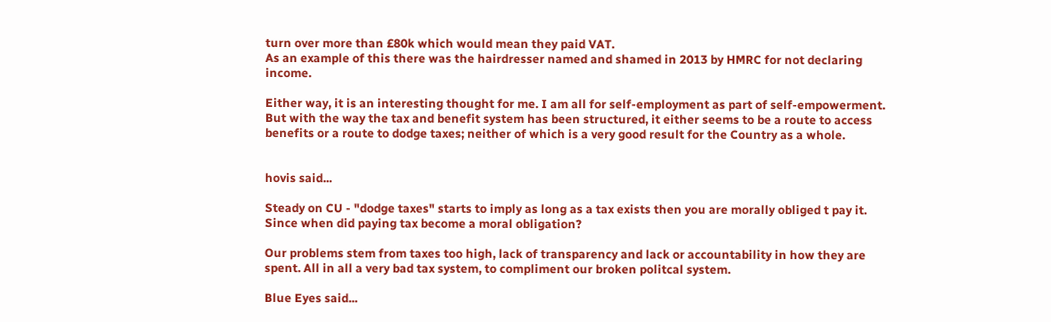turn over more than £80k which would mean they paid VAT.
As an example of this there was the hairdresser named and shamed in 2013 by HMRC for not declaring income.

Either way, it is an interesting thought for me. I am all for self-employment as part of self-empowerment. But with the way the tax and benefit system has been structured, it either seems to be a route to access benefits or a route to dodge taxes; neither of which is a very good result for the Country as a whole.


hovis said...

Steady on CU - "dodge taxes" starts to imply as long as a tax exists then you are morally obliged t pay it. Since when did paying tax become a moral obligation?

Our problems stem from taxes too high, lack of transparency and lack or accountability in how they are spent. All in all a very bad tax system, to compliment our broken politcal system.

Blue Eyes said...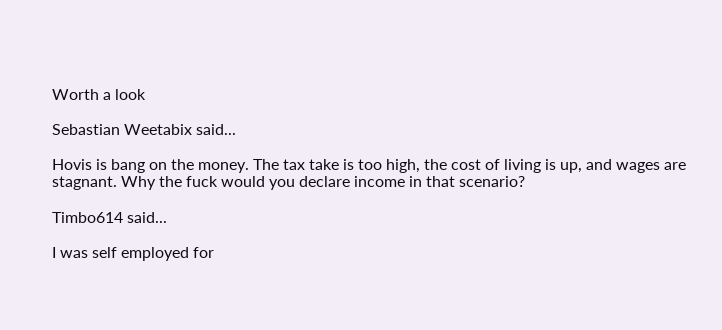Worth a look

Sebastian Weetabix said...

Hovis is bang on the money. The tax take is too high, the cost of living is up, and wages are stagnant. Why the fuck would you declare income in that scenario?

Timbo614 said...

I was self employed for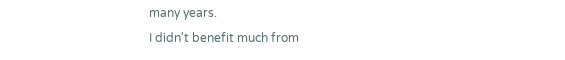many years.
I didn't benefit much from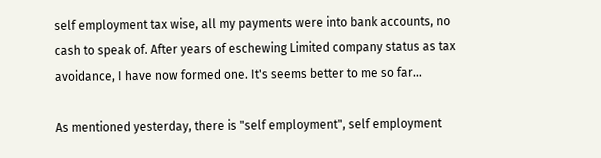self employment tax wise, all my payments were into bank accounts, no cash to speak of. After years of eschewing Limited company status as tax avoidance, I have now formed one. It's seems better to me so far...

As mentioned yesterday, there is "self employment", self employment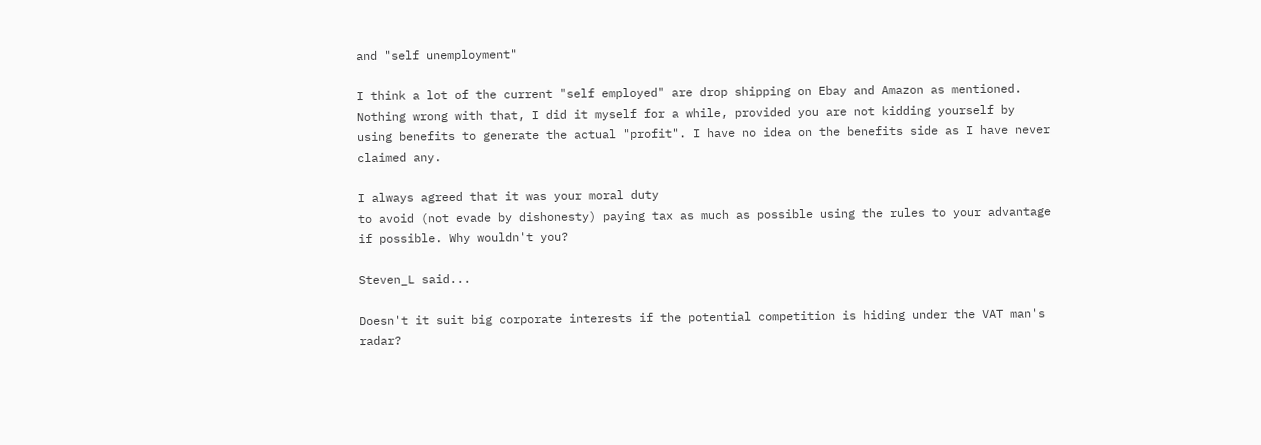and "self unemployment"

I think a lot of the current "self employed" are drop shipping on Ebay and Amazon as mentioned. Nothing wrong with that, I did it myself for a while, provided you are not kidding yourself by using benefits to generate the actual "profit". I have no idea on the benefits side as I have never claimed any.

I always agreed that it was your moral duty
to avoid (not evade by dishonesty) paying tax as much as possible using the rules to your advantage if possible. Why wouldn't you?

Steven_L said...

Doesn't it suit big corporate interests if the potential competition is hiding under the VAT man's radar?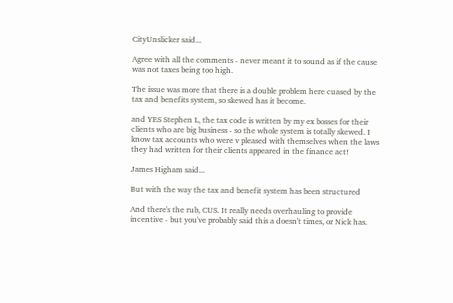CityUnslicker said...

Agree with all the comments - never meant it to sound as if the cause was not taxes being too high.

The issue was more that there is a double problem here cuased by the tax and benefits system, so skewed has it become.

and YES Stephen L, the tax code is written by my ex bosses for their clients who are big business - so the whole system is totally skewed. I know tax accounts who were v pleased with themselves when the laws they had written for their clients appeared in the finance act!

James Higham said...

But with the way the tax and benefit system has been structured

And there's the rub, CUS. It really needs overhauling to provide incentive - but you've probably said this a doesn't times, or Nick has.